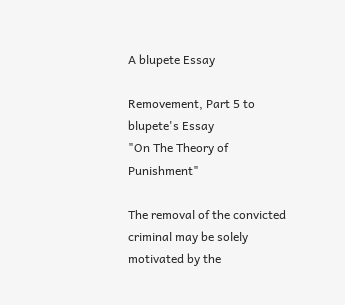A blupete Essay

Removement, Part 5 to blupete's Essay
"On The Theory of Punishment"

The removal of the convicted criminal may be solely motivated by the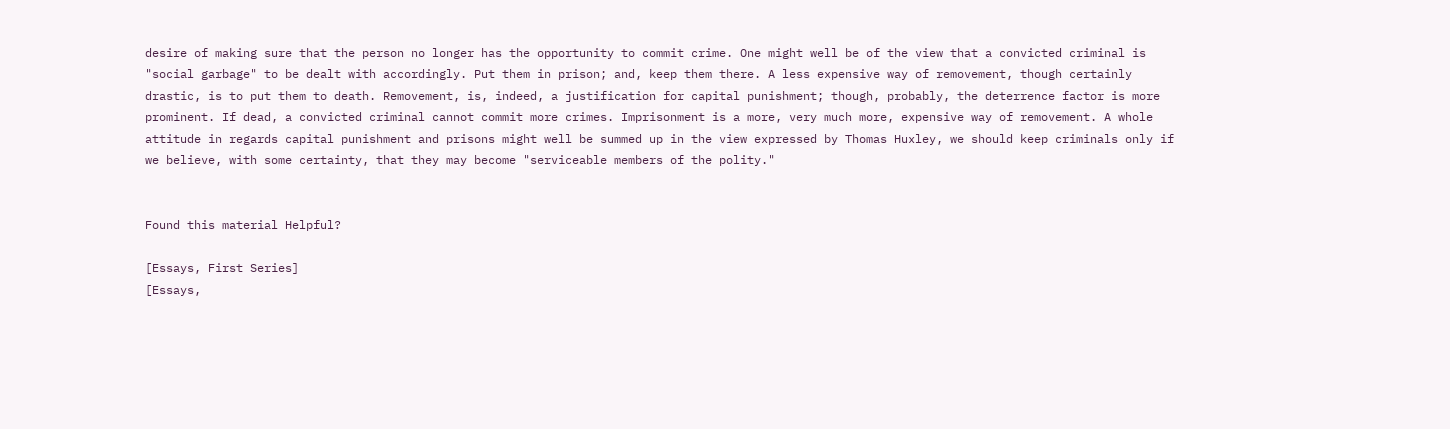desire of making sure that the person no longer has the opportunity to commit crime. One might well be of the view that a convicted criminal is "social garbage" to be dealt with accordingly. Put them in prison; and, keep them there. A less expensive way of removement, though certainly drastic, is to put them to death. Removement, is, indeed, a justification for capital punishment; though, probably, the deterrence factor is more prominent. If dead, a convicted criminal cannot commit more crimes. Imprisonment is a more, very much more, expensive way of removement. A whole attitude in regards capital punishment and prisons might well be summed up in the view expressed by Thomas Huxley, we should keep criminals only if we believe, with some certainty, that they may become "serviceable members of the polity."


Found this material Helpful?

[Essays, First Series]
[Essays,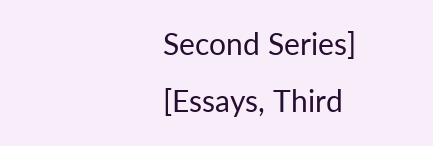Second Series]
[Essays, Third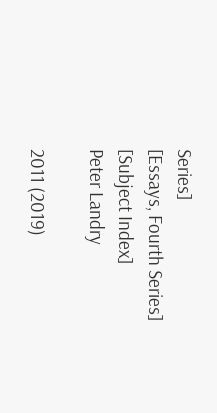Series]
[Essays, Fourth Series]
[Subject Index]
Peter Landry

2011 (2019)